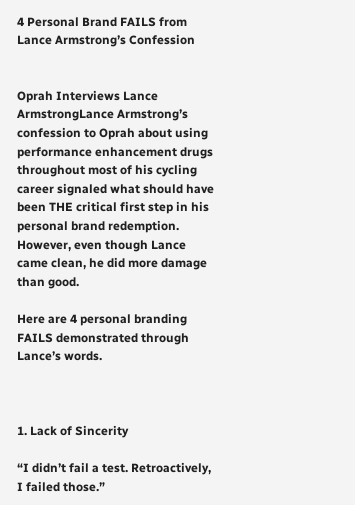4 Personal Brand FAILS from Lance Armstrong’s Confession


Oprah Interviews Lance ArmstrongLance Armstrong’s confession to Oprah about using performance enhancement drugs throughout most of his cycling career signaled what should have been THE critical first step in his personal brand redemption. However, even though Lance came clean, he did more damage than good.

Here are 4 personal branding FAILS demonstrated through Lance’s words.



1. Lack of Sincerity

“I didn’t fail a test. Retroactively, I failed those.”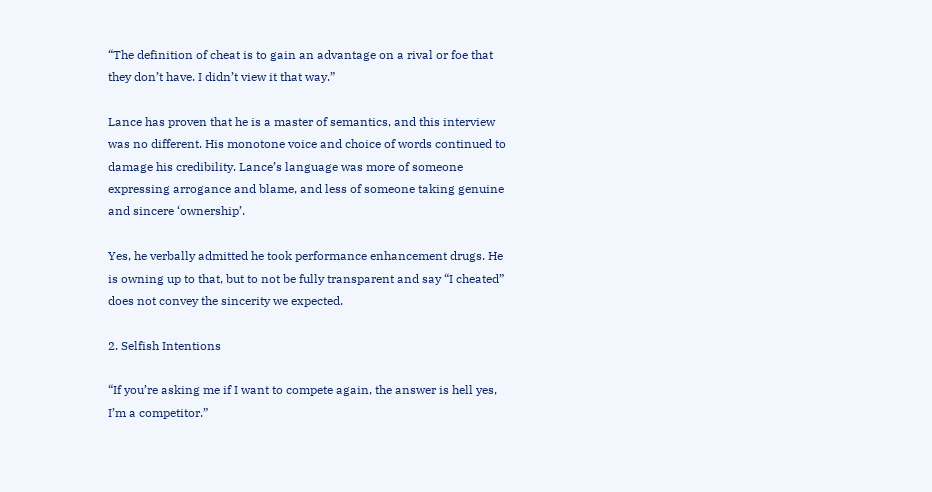“The definition of cheat is to gain an advantage on a rival or foe that they don’t have. I didn’t view it that way.”

Lance has proven that he is a master of semantics, and this interview was no different. His monotone voice and choice of words continued to damage his credibility. Lance’s language was more of someone expressing arrogance and blame, and less of someone taking genuine and sincere ‘ownership’.

Yes, he verbally admitted he took performance enhancement drugs. He is owning up to that, but to not be fully transparent and say “I cheated” does not convey the sincerity we expected.

2. Selfish Intentions

“If you’re asking me if I want to compete again, the answer is hell yes, I’m a competitor.”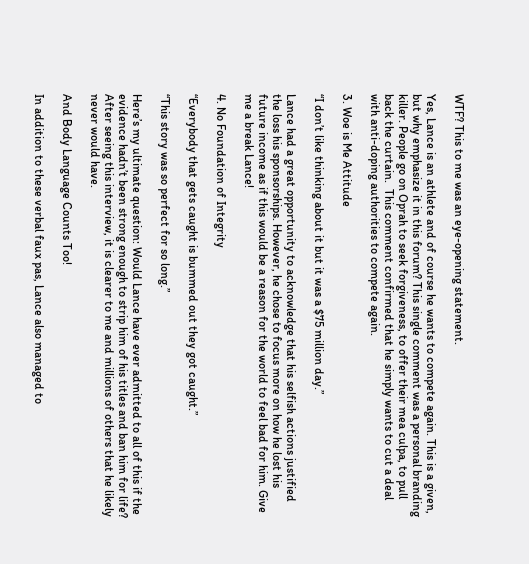WTF? This to me was an eye-opening statement.

Yes, Lance is an athlete and of course he wants to compete again. This is a given, but why emphasize it in this forum? This single comment was a personal branding killer. People go on Oprah to seek forgiveness, to offer their mea culpa, to pull back the curtain.  This comment confirmed that he simply wants to cut a deal with anti-doping authorities to compete again.

3. Woe is Me Attitude

“I don’t like thinking about it but it was a $75 million day.”

Lance had a great opportunity to acknowledge that his selfish actions justified the loss his sponsorships. However, he chose to focus more on how he lost his future income as if this would be a reason for the world to feel bad for him. Give me a break Lance!

4. No Foundation of Integrity

“Everybody that gets caught is bummed out they got caught.”

“This story was so perfect for so long.”

Here’s my ultimate question: Would Lance have ever admitted to all of this if the evidence hadn’t been strong enough to strip him of his titles and ban him for life? After seeing this interview, it is clearer to me and millions of others that he likely never would have.

And Body Language Counts Too!

In addition to these verbal faux pas, Lance also managed to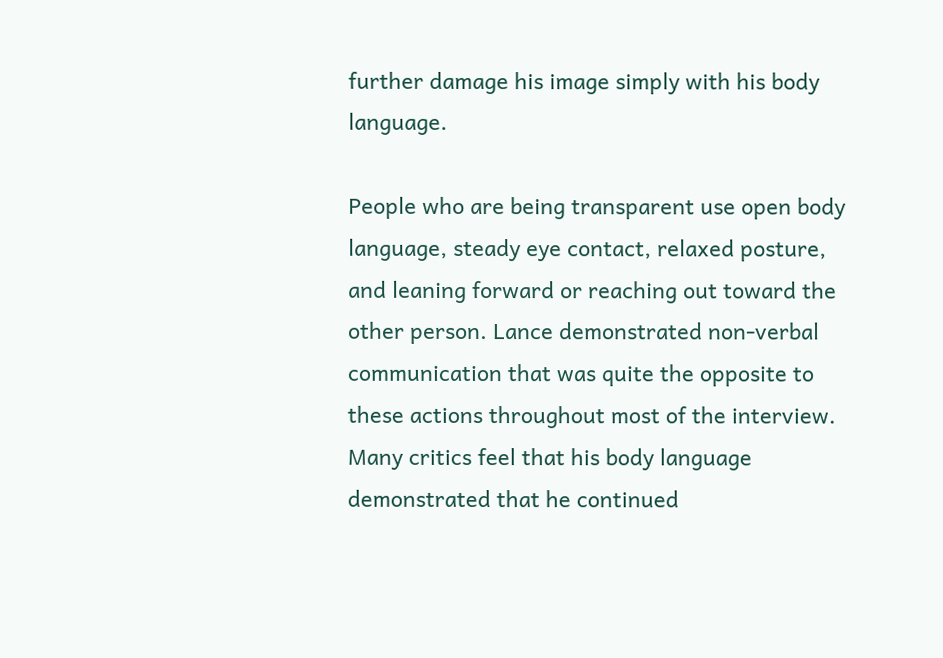further damage his image simply with his body language.

People who are being transparent use open body language, steady eye contact, relaxed posture, and leaning forward or reaching out toward the other person. Lance demonstrated non-verbal communication that was quite the opposite to these actions throughout most of the interview. Many critics feel that his body language demonstrated that he continued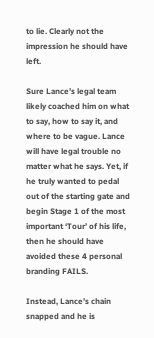to lie. Clearly not the impression he should have left.

Sure Lance’s legal team likely coached him on what to say, how to say it, and where to be vague. Lance will have legal trouble no matter what he says. Yet, if he truly wanted to pedal out of the starting gate and begin Stage 1 of the most important ‘Tour’ of his life, then he should have avoided these 4 personal branding FAILS.

Instead, Lance’s chain snapped and he is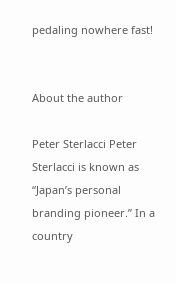pedaling nowhere fast!


About the author

Peter Sterlacci Peter Sterlacci is known as “Japan’s personal branding pioneer.” In a country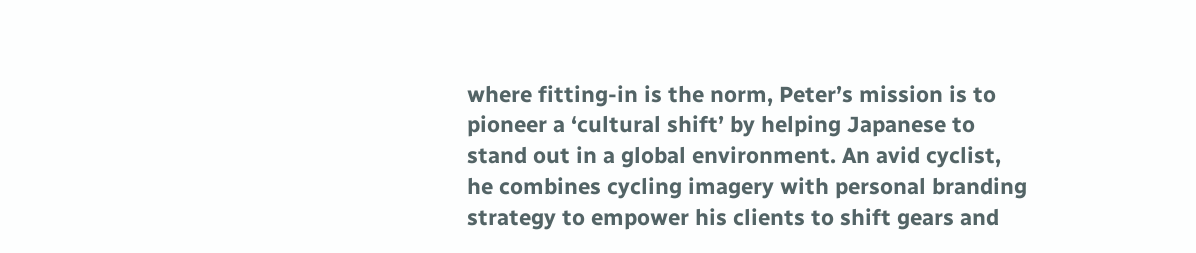where fitting-in is the norm, Peter’s mission is to pioneer a ‘cultural shift’ by helping Japanese to stand out in a global environment. An avid cyclist, he combines cycling imagery with personal branding strategy to empower his clients to shift gears and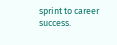sprint to career success.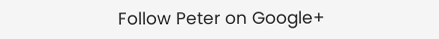Follow Peter on Google+